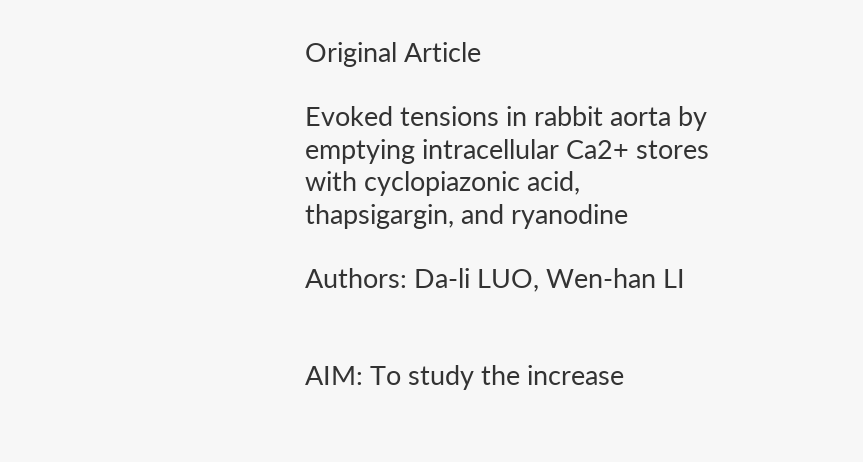Original Article

Evoked tensions in rabbit aorta by emptying intracellular Ca2+ stores with cyclopiazonic acid, thapsigargin, and ryanodine

Authors: Da-li LUO, Wen-han LI


AIM: To study the increase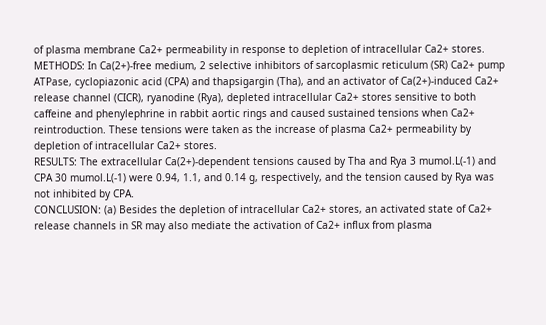of plasma membrane Ca2+ permeability in response to depletion of intracellular Ca2+ stores.
METHODS: In Ca(2+)-free medium, 2 selective inhibitors of sarcoplasmic reticulum (SR) Ca2+ pump ATPase, cyclopiazonic acid (CPA) and thapsigargin (Tha), and an activator of Ca(2+)-induced Ca2+ release channel (CICR), ryanodine (Rya), depleted intracellular Ca2+ stores sensitive to both caffeine and phenylephrine in rabbit aortic rings and caused sustained tensions when Ca2+ reintroduction. These tensions were taken as the increase of plasma Ca2+ permeability by depletion of intracellular Ca2+ stores.
RESULTS: The extracellular Ca(2+)-dependent tensions caused by Tha and Rya 3 mumol.L(-1) and CPA 30 mumol.L(-1) were 0.94, 1.1, and 0.14 g, respectively, and the tension caused by Rya was not inhibited by CPA.
CONCLUSION: (a) Besides the depletion of intracellular Ca2+ stores, an activated state of Ca2+ release channels in SR may also mediate the activation of Ca2+ influx from plasma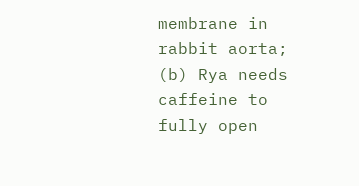membrane in rabbit aorta; (b) Rya needs caffeine to fully open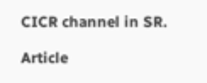CICR channel in SR.

Article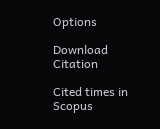Options

Download Citation

Cited times in Scopus